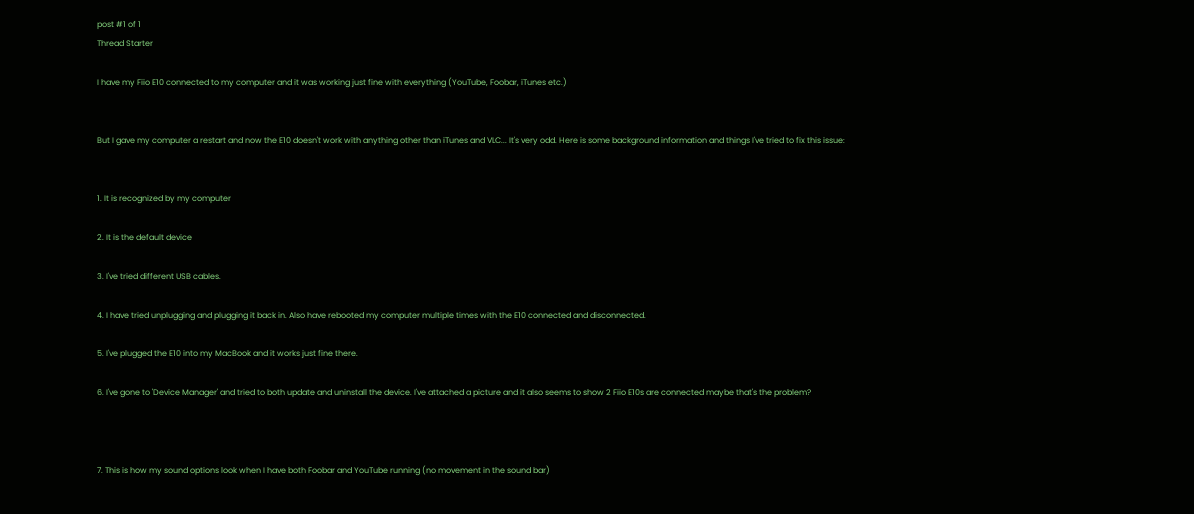post #1 of 1
Thread Starter

I have my Fiio E10 connected to my computer and it was working just fine with everything (YouTube, Foobar, iTunes etc.)


But I gave my computer a restart and now the E10 doesn't work with anything other than iTunes and VLC... It's very odd. Here is some background information and things I've tried to fix this issue:


1. It is recognized by my computer

2. It is the default device

3. I've tried different USB cables.

4. I have tried unplugging and plugging it back in. Also have rebooted my computer multiple times with the E10 connected and disconnected.

5. I've plugged the E10 into my MacBook and it works just fine there.

6. I've gone to 'Device Manager' and tried to both update and uninstall the device. I've attached a picture and it also seems to show 2 Fiio E10s are connected maybe that's the problem?



7. This is how my sound options look when I have both Foobar and YouTube running (no movement in the sound bar)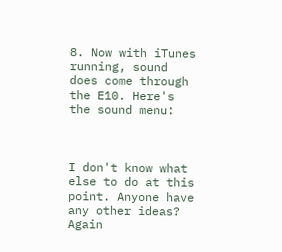8. Now with iTunes running, sound does come through the E10. Here's the sound menu:



I don't know what else to do at this point. Anyone have any other ideas? Again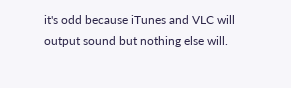it's odd because iTunes and VLC will output sound but nothing else will.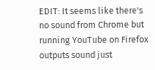EDIT: It seems like there's no sound from Chrome but running YouTube on Firefox outputs sound just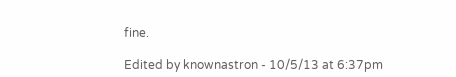fine.

Edited by knownastron - 10/5/13 at 6:37pm